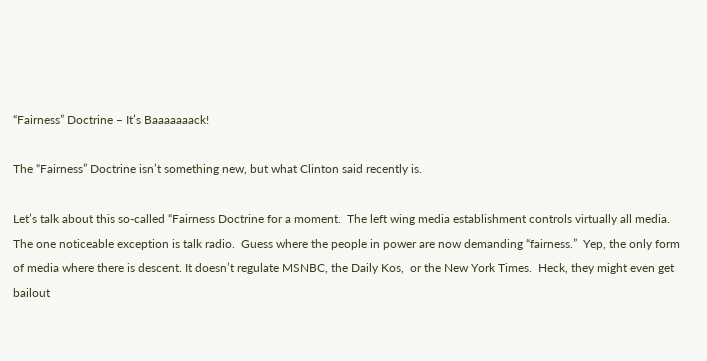“Fairness” Doctrine – It’s Baaaaaaack!

The “Fairness” Doctrine isn’t something new, but what Clinton said recently is.

Let’s talk about this so-called “Fairness Doctrine for a moment.  The left wing media establishment controls virtually all media.  The one noticeable exception is talk radio.  Guess where the people in power are now demanding “fairness.”  Yep, the only form of media where there is descent. It doesn’t regulate MSNBC, the Daily Kos,  or the New York Times.  Heck, they might even get bailout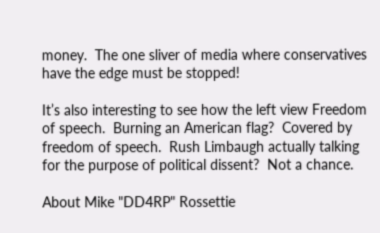money.  The one sliver of media where conservatives have the edge must be stopped!

It’s also interesting to see how the left view Freedom of speech.  Burning an American flag?  Covered by freedom of speech.  Rush Limbaugh actually talking for the purpose of political dissent?  Not a chance.

About Mike "DD4RP" Rossettie